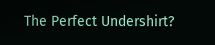The Perfect Undershirt?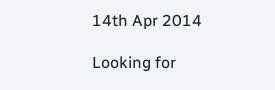14th Apr 2014

Looking for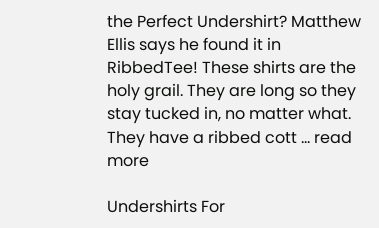the Perfect Undershirt? Matthew Ellis says he found it in RibbedTee! These shirts are the holy grail. They are long so they stay tucked in, no matter what. They have a ribbed cott … read more

Undershirts For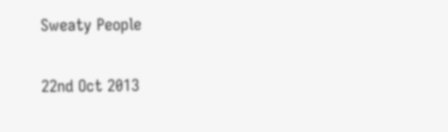Sweaty People

22nd Oct 2013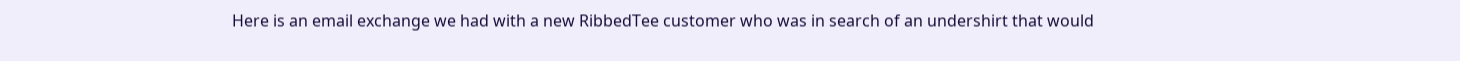Here is an email exchange we had with a new RibbedTee customer who was in search of an undershirt that would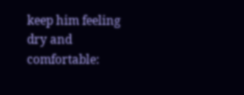keep him feeling dry and comfortable: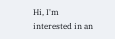Hi, I'm interested in an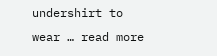undershirt to wear … read more